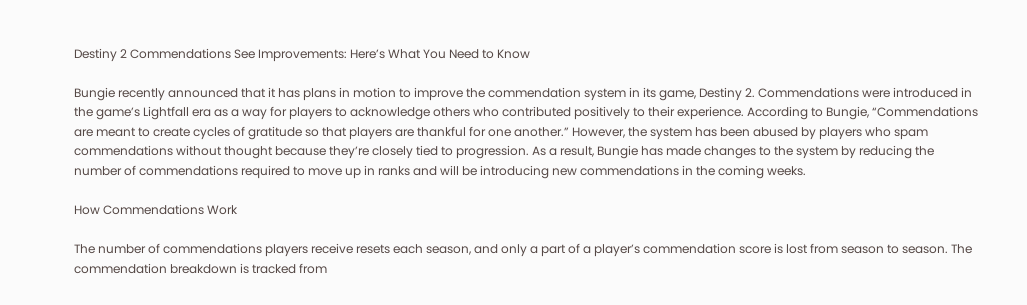Destiny 2 Commendations See Improvements: Here’s What You Need to Know

Bungie recently announced that it has plans in motion to improve the commendation system in its game, Destiny 2. Commendations were introduced in the game’s Lightfall era as a way for players to acknowledge others who contributed positively to their experience. According to Bungie, “Commendations are meant to create cycles of gratitude so that players are thankful for one another.” However, the system has been abused by players who spam commendations without thought because they’re closely tied to progression. As a result, Bungie has made changes to the system by reducing the number of commendations required to move up in ranks and will be introducing new commendations in the coming weeks.

How Commendations Work

The number of commendations players receive resets each season, and only a part of a player’s commendation score is lost from season to season. The commendation breakdown is tracked from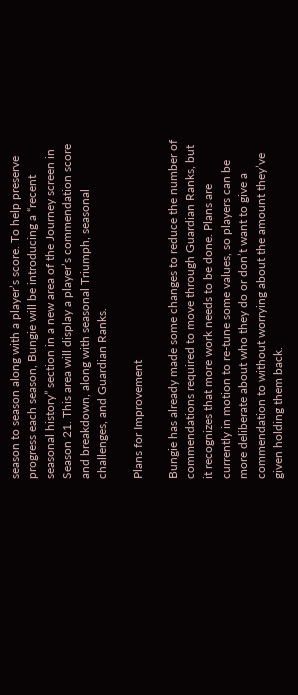season to season along with a player’s score. To help preserve progress each season, Bungie will be introducing a “recent seasonal history” section in a new area of the Journey screen in Season 21. This area will display a player’s commendation score and breakdown, along with seasonal Triumph, seasonal challenges, and Guardian Ranks.

Plans for Improvement

Bungie has already made some changes to reduce the number of commendations required to move through Guardian Ranks, but it recognizes that more work needs to be done. Plans are currently in motion to re-tune some values, so players can be more deliberate about who they do or don’t want to give a commendation to without worrying about the amount they’ve given holding them back.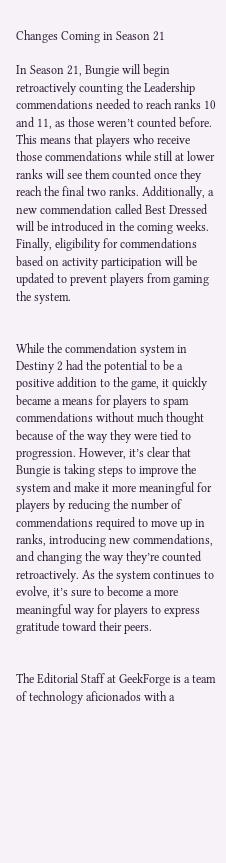Changes Coming in Season 21

In Season 21, Bungie will begin retroactively counting the Leadership commendations needed to reach ranks 10 and 11, as those weren’t counted before. This means that players who receive those commendations while still at lower ranks will see them counted once they reach the final two ranks. Additionally, a new commendation called Best Dressed will be introduced in the coming weeks. Finally, eligibility for commendations based on activity participation will be updated to prevent players from gaming the system.


While the commendation system in Destiny 2 had the potential to be a positive addition to the game, it quickly became a means for players to spam commendations without much thought because of the way they were tied to progression. However, it’s clear that Bungie is taking steps to improve the system and make it more meaningful for players by reducing the number of commendations required to move up in ranks, introducing new commendations, and changing the way they’re counted retroactively. As the system continues to evolve, it’s sure to become a more meaningful way for players to express gratitude toward their peers.


The Editorial Staff at GeekForge is a team of technology aficionados with a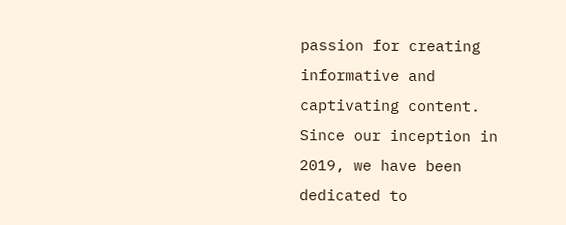passion for creating informative and captivating content. Since our inception in 2019, we have been dedicated to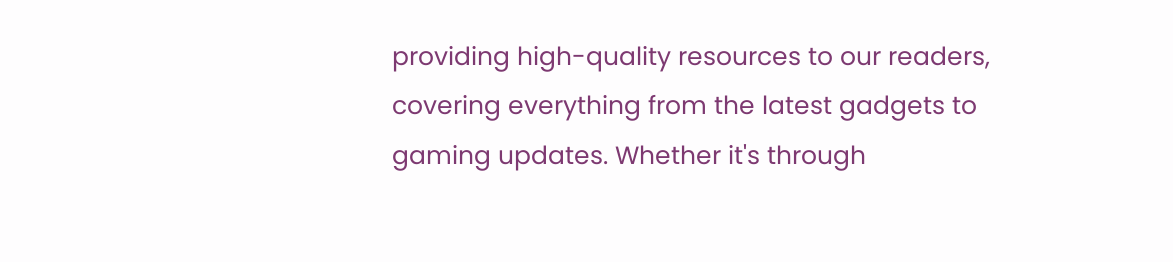providing high-quality resources to our readers, covering everything from the latest gadgets to gaming updates. Whether it's through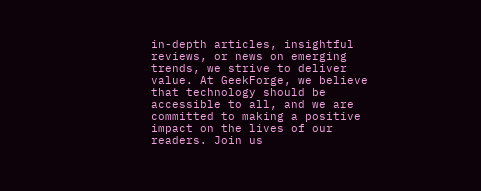in-depth articles, insightful reviews, or news on emerging trends, we strive to deliver value. At GeekForge, we believe that technology should be accessible to all, and we are committed to making a positive impact on the lives of our readers. Join us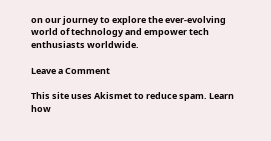on our journey to explore the ever-evolving world of technology and empower tech enthusiasts worldwide.

Leave a Comment

This site uses Akismet to reduce spam. Learn how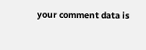your comment data is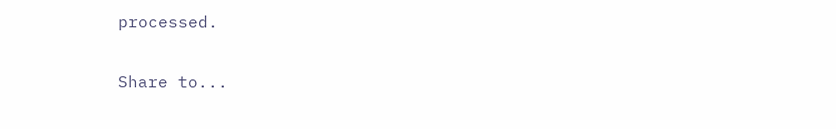processed.

Share to...